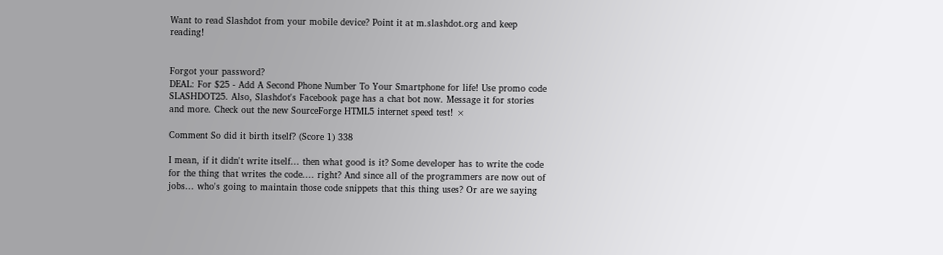Want to read Slashdot from your mobile device? Point it at m.slashdot.org and keep reading!


Forgot your password?
DEAL: For $25 - Add A Second Phone Number To Your Smartphone for life! Use promo code SLASHDOT25. Also, Slashdot's Facebook page has a chat bot now. Message it for stories and more. Check out the new SourceForge HTML5 internet speed test! ×

Comment So did it birth itself? (Score 1) 338

I mean, if it didn't write itself... then what good is it? Some developer has to write the code for the thing that writes the code.... right? And since all of the programmers are now out of jobs... who's going to maintain those code snippets that this thing uses? Or are we saying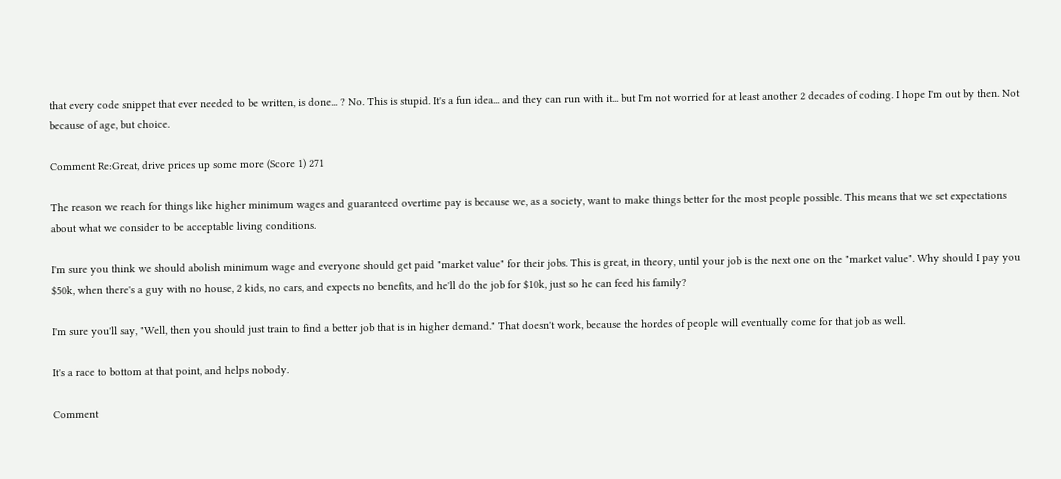that every code snippet that ever needed to be written, is done... ? No. This is stupid. It's a fun idea... and they can run with it... but I'm not worried for at least another 2 decades of coding. I hope I'm out by then. Not because of age, but choice.

Comment Re:Great, drive prices up some more (Score 1) 271

The reason we reach for things like higher minimum wages and guaranteed overtime pay is because we, as a society, want to make things better for the most people possible. This means that we set expectations about what we consider to be acceptable living conditions.

I'm sure you think we should abolish minimum wage and everyone should get paid "market value" for their jobs. This is great, in theory, until your job is the next one on the "market value". Why should I pay you $50k, when there's a guy with no house, 2 kids, no cars, and expects no benefits, and he'll do the job for $10k, just so he can feed his family?

I'm sure you'll say, "Well, then you should just train to find a better job that is in higher demand." That doesn't work, because the hordes of people will eventually come for that job as well.

It's a race to bottom at that point, and helps nobody.

Comment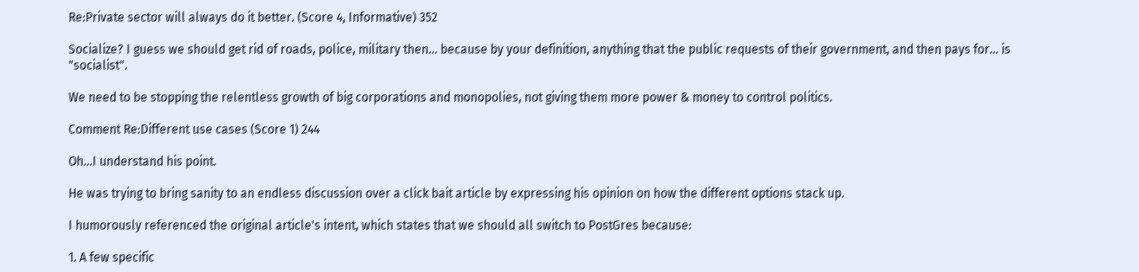Re:Private sector will always do it better. (Score 4, Informative) 352

Socialize? I guess we should get rid of roads, police, military then... because by your definition, anything that the public requests of their government, and then pays for... is "socialist".

We need to be stopping the relentless growth of big corporations and monopolies, not giving them more power & money to control politics.

Comment Re:Different use cases (Score 1) 244

Oh...I understand his point.

He was trying to bring sanity to an endless discussion over a click bait article by expressing his opinion on how the different options stack up.

I humorously referenced the original article's intent, which states that we should all switch to PostGres because:

1. A few specific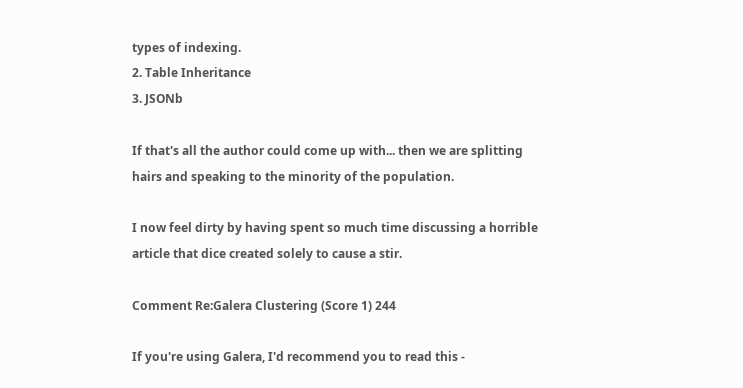types of indexing.
2. Table Inheritance
3. JSONb

If that's all the author could come up with... then we are splitting hairs and speaking to the minority of the population.

I now feel dirty by having spent so much time discussing a horrible article that dice created solely to cause a stir.

Comment Re:Galera Clustering (Score 1) 244

If you're using Galera, I'd recommend you to read this -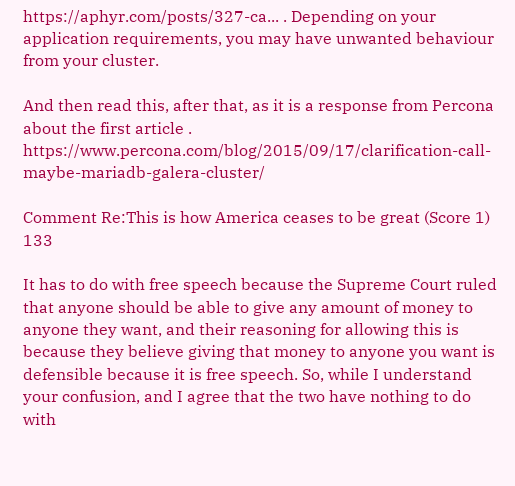https://aphyr.com/posts/327-ca... . Depending on your application requirements, you may have unwanted behaviour from your cluster.

And then read this, after that, as it is a response from Percona about the first article . https://www.percona.com/blog/2015/09/17/clarification-call-maybe-mariadb-galera-cluster/

Comment Re:This is how America ceases to be great (Score 1) 133

It has to do with free speech because the Supreme Court ruled that anyone should be able to give any amount of money to anyone they want, and their reasoning for allowing this is because they believe giving that money to anyone you want is defensible because it is free speech. So, while I understand your confusion, and I agree that the two have nothing to do with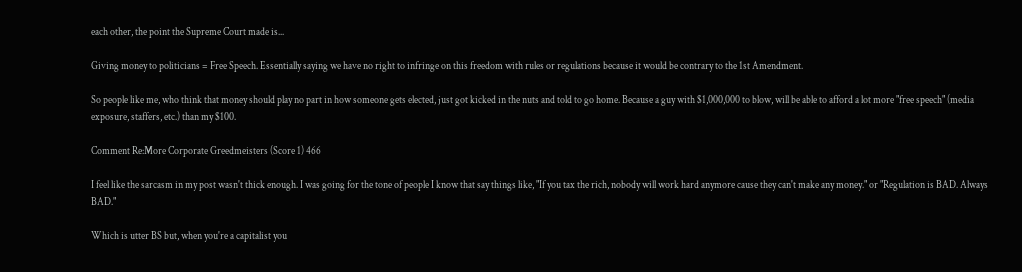each other, the point the Supreme Court made is...

Giving money to politicians = Free Speech. Essentially saying we have no right to infringe on this freedom with rules or regulations because it would be contrary to the 1st Amendment.

So people like me, who think that money should play no part in how someone gets elected, just got kicked in the nuts and told to go home. Because a guy with $1,000,000 to blow, will be able to afford a lot more "free speech" (media exposure, staffers, etc.) than my $100.

Comment Re:More Corporate Greedmeisters (Score 1) 466

I feel like the sarcasm in my post wasn't thick enough. I was going for the tone of people I know that say things like, "If you tax the rich, nobody will work hard anymore cause they can't make any money." or "Regulation is BAD. Always BAD."

Which is utter BS but, when you're a capitalist you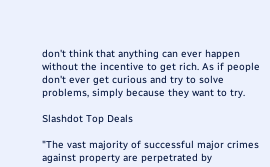don't think that anything can ever happen without the incentive to get rich. As if people don't ever get curious and try to solve problems, simply because they want to try.

Slashdot Top Deals

"The vast majority of successful major crimes against property are perpetrated by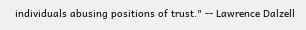individuals abusing positions of trust." -- Lawrence Dalzell